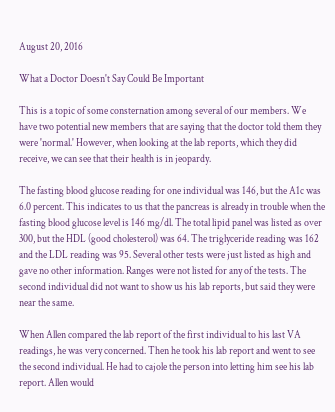August 20, 2016

What a Doctor Doesn't Say Could Be Important

This is a topic of some consternation among several of our members. We have two potential new members that are saying that the doctor told them they were 'normal.' However, when looking at the lab reports, which they did receive, we can see that their health is in jeopardy.

The fasting blood glucose reading for one individual was 146, but the A1c was 6.0 percent. This indicates to us that the pancreas is already in trouble when the fasting blood glucose level is 146 mg/dl. The total lipid panel was listed as over 300, but the HDL (good cholesterol) was 64. The triglyceride reading was 162 and the LDL reading was 95. Several other tests were just listed as high and gave no other information. Ranges were not listed for any of the tests. The second individual did not want to show us his lab reports, but said they were near the same.

When Allen compared the lab report of the first individual to his last VA readings, he was very concerned. Then he took his lab report and went to see the second individual. He had to cajole the person into letting him see his lab report. Allen would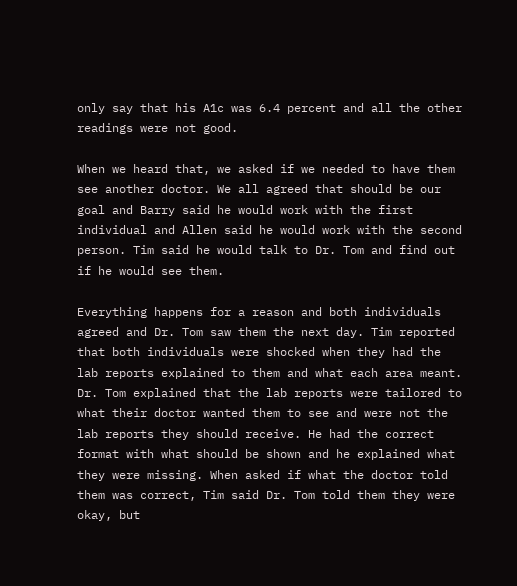only say that his A1c was 6.4 percent and all the other readings were not good.

When we heard that, we asked if we needed to have them see another doctor. We all agreed that should be our goal and Barry said he would work with the first individual and Allen said he would work with the second person. Tim said he would talk to Dr. Tom and find out if he would see them.

Everything happens for a reason and both individuals agreed and Dr. Tom saw them the next day. Tim reported that both individuals were shocked when they had the lab reports explained to them and what each area meant. Dr. Tom explained that the lab reports were tailored to what their doctor wanted them to see and were not the lab reports they should receive. He had the correct format with what should be shown and he explained what they were missing. When asked if what the doctor told them was correct, Tim said Dr. Tom told them they were okay, but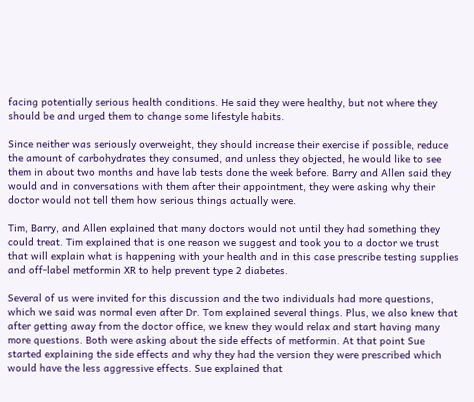facing potentially serious health conditions. He said they were healthy, but not where they should be and urged them to change some lifestyle habits.

Since neither was seriously overweight, they should increase their exercise if possible, reduce the amount of carbohydrates they consumed, and unless they objected, he would like to see them in about two months and have lab tests done the week before. Barry and Allen said they would and in conversations with them after their appointment, they were asking why their doctor would not tell them how serious things actually were.

Tim, Barry, and Allen explained that many doctors would not until they had something they could treat. Tim explained that is one reason we suggest and took you to a doctor we trust that will explain what is happening with your health and in this case prescribe testing supplies and off-label metformin XR to help prevent type 2 diabetes.

Several of us were invited for this discussion and the two individuals had more questions, which we said was normal even after Dr. Tom explained several things. Plus, we also knew that after getting away from the doctor office, we knew they would relax and start having many more questions. Both were asking about the side effects of metformin. At that point Sue started explaining the side effects and why they had the version they were prescribed which would have the less aggressive effects. Sue explained that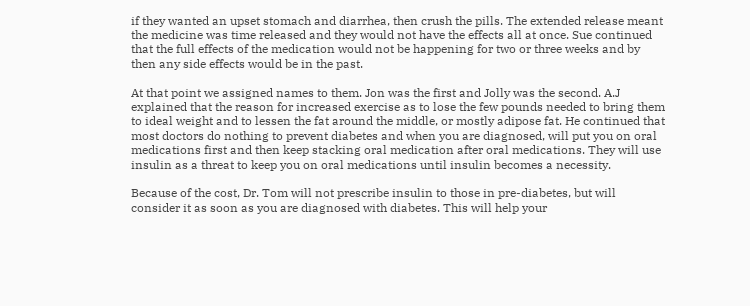if they wanted an upset stomach and diarrhea, then crush the pills. The extended release meant the medicine was time released and they would not have the effects all at once. Sue continued that the full effects of the medication would not be happening for two or three weeks and by then any side effects would be in the past.

At that point we assigned names to them. Jon was the first and Jolly was the second. A.J explained that the reason for increased exercise as to lose the few pounds needed to bring them to ideal weight and to lessen the fat around the middle, or mostly adipose fat. He continued that most doctors do nothing to prevent diabetes and when you are diagnosed, will put you on oral medications first and then keep stacking oral medication after oral medications. They will use insulin as a threat to keep you on oral medications until insulin becomes a necessity.

Because of the cost, Dr. Tom will not prescribe insulin to those in pre-diabetes, but will consider it as soon as you are diagnosed with diabetes. This will help your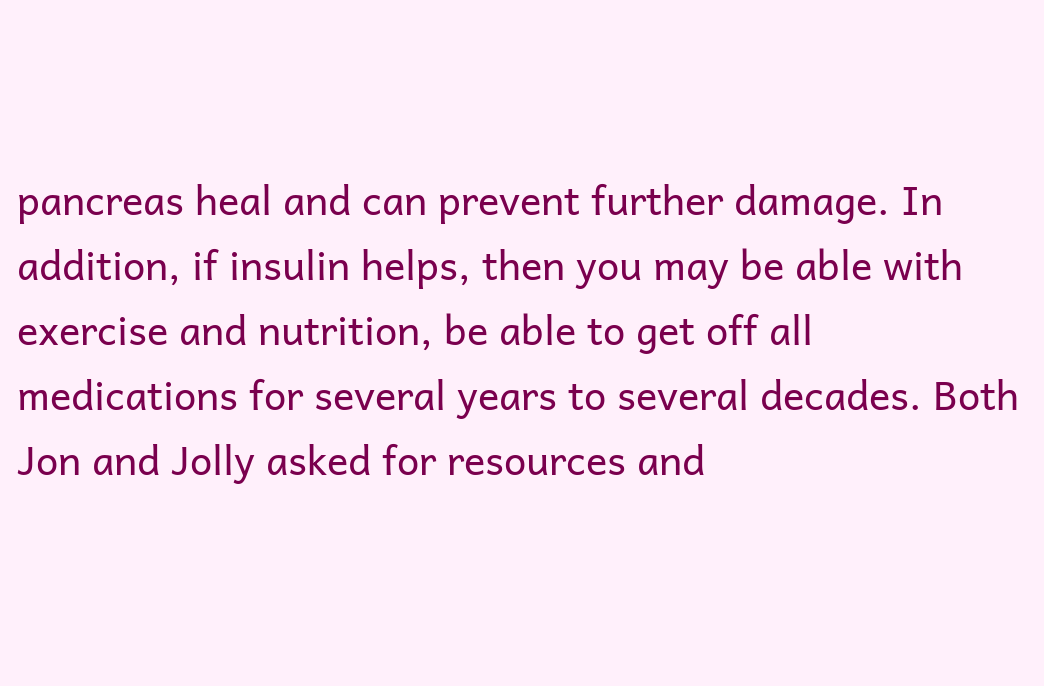pancreas heal and can prevent further damage. In addition, if insulin helps, then you may be able with exercise and nutrition, be able to get off all medications for several years to several decades. Both Jon and Jolly asked for resources and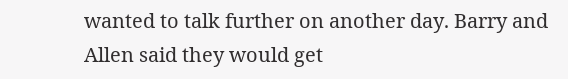wanted to talk further on another day. Barry and Allen said they would get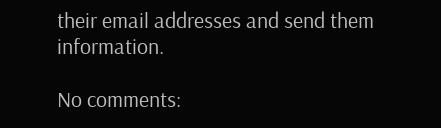their email addresses and send them information.

No comments: